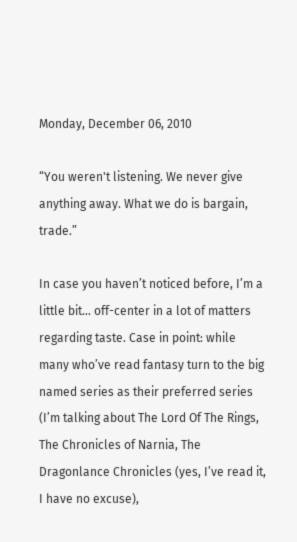Monday, December 06, 2010

“You weren't listening. We never give anything away. What we do is bargain, trade.”

In case you haven’t noticed before, I’m a little bit… off-center in a lot of matters regarding taste. Case in point: while many who’ve read fantasy turn to the big named series as their preferred series (I’m talking about The Lord Of The Rings, The Chronicles of Narnia, The Dragonlance Chronicles (yes, I’ve read it, I have no excuse),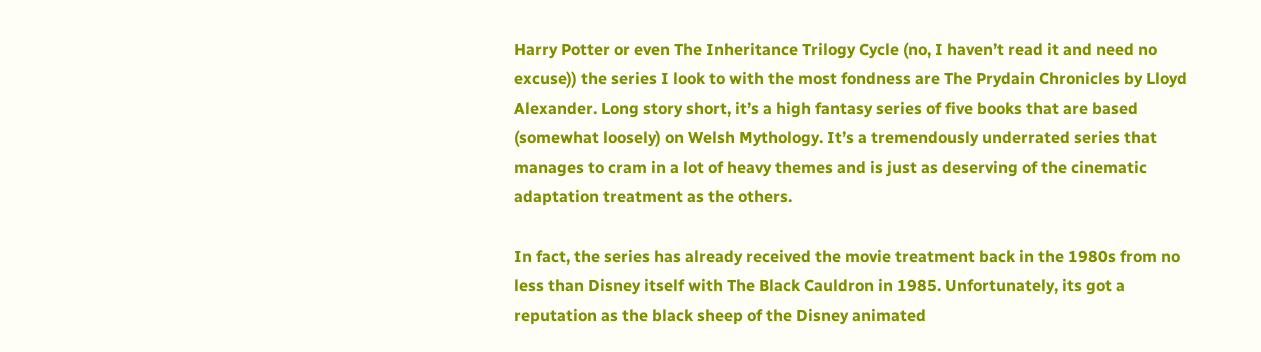Harry Potter or even The Inheritance Trilogy Cycle (no, I haven’t read it and need no excuse)) the series I look to with the most fondness are The Prydain Chronicles by Lloyd Alexander. Long story short, it’s a high fantasy series of five books that are based (somewhat loosely) on Welsh Mythology. It’s a tremendously underrated series that manages to cram in a lot of heavy themes and is just as deserving of the cinematic adaptation treatment as the others.

In fact, the series has already received the movie treatment back in the 1980s from no less than Disney itself with The Black Cauldron in 1985. Unfortunately, its got a reputation as the black sheep of the Disney animated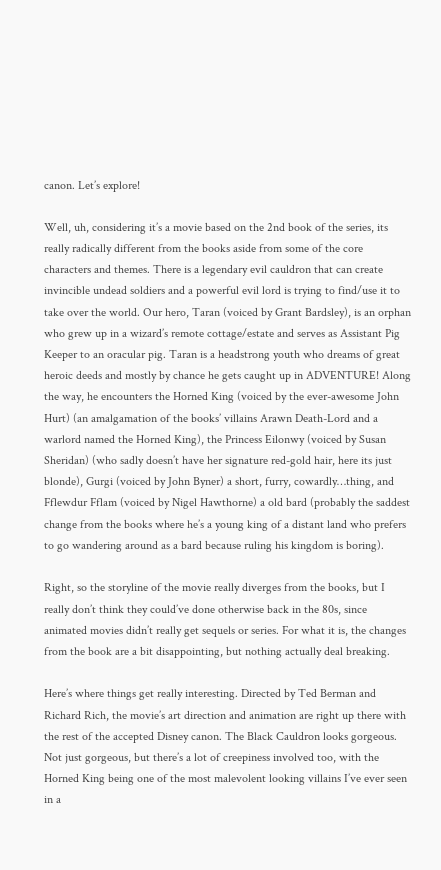canon. Let’s explore!

Well, uh, considering it’s a movie based on the 2nd book of the series, its really radically different from the books aside from some of the core characters and themes. There is a legendary evil cauldron that can create invincible undead soldiers and a powerful evil lord is trying to find/use it to take over the world. Our hero, Taran (voiced by Grant Bardsley), is an orphan who grew up in a wizard’s remote cottage/estate and serves as Assistant Pig Keeper to an oracular pig. Taran is a headstrong youth who dreams of great heroic deeds and mostly by chance he gets caught up in ADVENTURE! Along the way, he encounters the Horned King (voiced by the ever-awesome John Hurt) (an amalgamation of the books’ villains Arawn Death-Lord and a warlord named the Horned King), the Princess Eilonwy (voiced by Susan Sheridan) (who sadly doesn’t have her signature red-gold hair, here its just blonde), Gurgi (voiced by John Byner) a short, furry, cowardly…thing, and Fflewdur Fflam (voiced by Nigel Hawthorne) a old bard (probably the saddest change from the books where he’s a young king of a distant land who prefers to go wandering around as a bard because ruling his kingdom is boring).

Right, so the storyline of the movie really diverges from the books, but I really don’t think they could’ve done otherwise back in the 80s, since animated movies didn’t really get sequels or series. For what it is, the changes from the book are a bit disappointing, but nothing actually deal breaking.

Here’s where things get really interesting. Directed by Ted Berman and Richard Rich, the movie’s art direction and animation are right up there with the rest of the accepted Disney canon. The Black Cauldron looks gorgeous. Not just gorgeous, but there’s a lot of creepiness involved too, with the Horned King being one of the most malevolent looking villains I’ve ever seen in a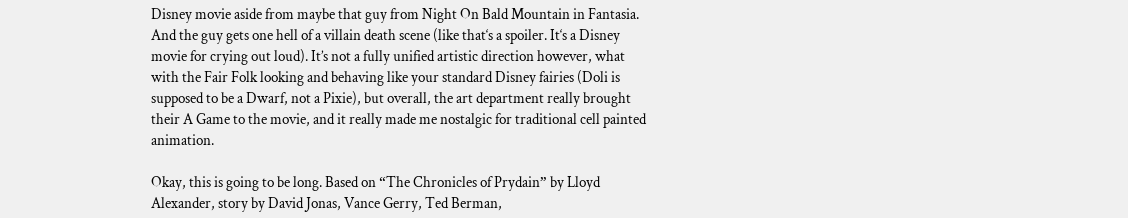Disney movie aside from maybe that guy from Night On Bald Mountain in Fantasia. And the guy gets one hell of a villain death scene (like that‘s a spoiler. It‘s a Disney movie for crying out loud). It’s not a fully unified artistic direction however, what with the Fair Folk looking and behaving like your standard Disney fairies (Doli is supposed to be a Dwarf, not a Pixie), but overall, the art department really brought their A Game to the movie, and it really made me nostalgic for traditional cell painted animation.

Okay, this is going to be long. Based on “The Chronicles of Prydain” by Lloyd Alexander, story by David Jonas, Vance Gerry, Ted Berman,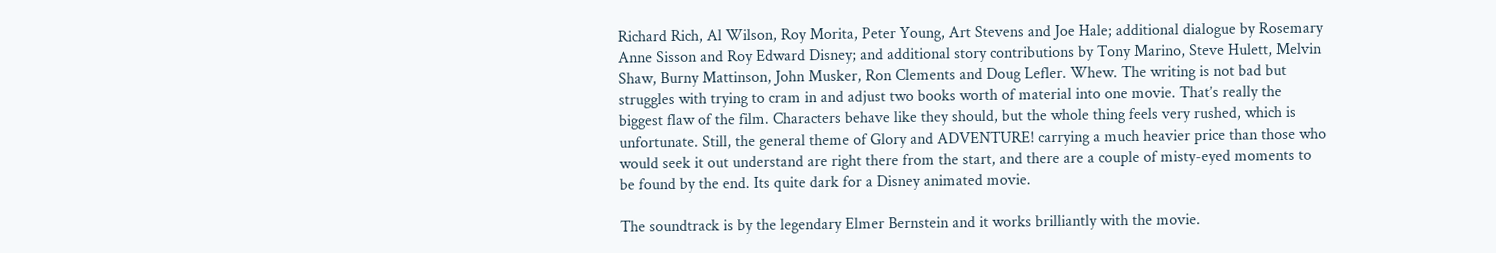Richard Rich, Al Wilson, Roy Morita, Peter Young, Art Stevens and Joe Hale; additional dialogue by Rosemary Anne Sisson and Roy Edward Disney; and additional story contributions by Tony Marino, Steve Hulett, Melvin Shaw, Burny Mattinson, John Musker, Ron Clements and Doug Lefler. Whew. The writing is not bad but struggles with trying to cram in and adjust two books worth of material into one movie. That’s really the biggest flaw of the film. Characters behave like they should, but the whole thing feels very rushed, which is unfortunate. Still, the general theme of Glory and ADVENTURE! carrying a much heavier price than those who would seek it out understand are right there from the start, and there are a couple of misty-eyed moments to be found by the end. Its quite dark for a Disney animated movie.

The soundtrack is by the legendary Elmer Bernstein and it works brilliantly with the movie.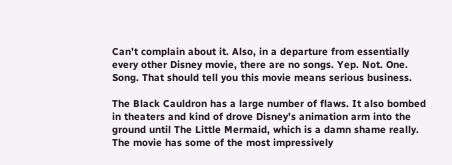Can’t complain about it. Also, in a departure from essentially every other Disney movie, there are no songs. Yep. Not. One. Song. That should tell you this movie means serious business.

The Black Cauldron has a large number of flaws. It also bombed in theaters and kind of drove Disney’s animation arm into the ground until The Little Mermaid, which is a damn shame really. The movie has some of the most impressively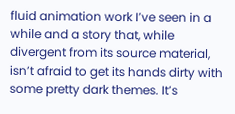fluid animation work I’ve seen in a while and a story that, while divergent from its source material, isn’t afraid to get its hands dirty with some pretty dark themes. It’s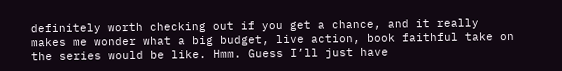definitely worth checking out if you get a chance, and it really makes me wonder what a big budget, live action, book faithful take on the series would be like. Hmm. Guess I’ll just have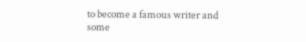to become a famous writer and some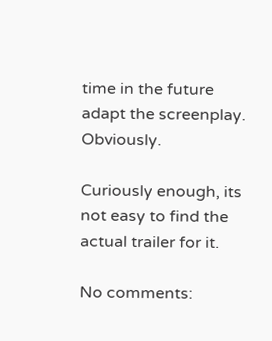time in the future adapt the screenplay. Obviously.

Curiously enough, its not easy to find the actual trailer for it.

No comments: